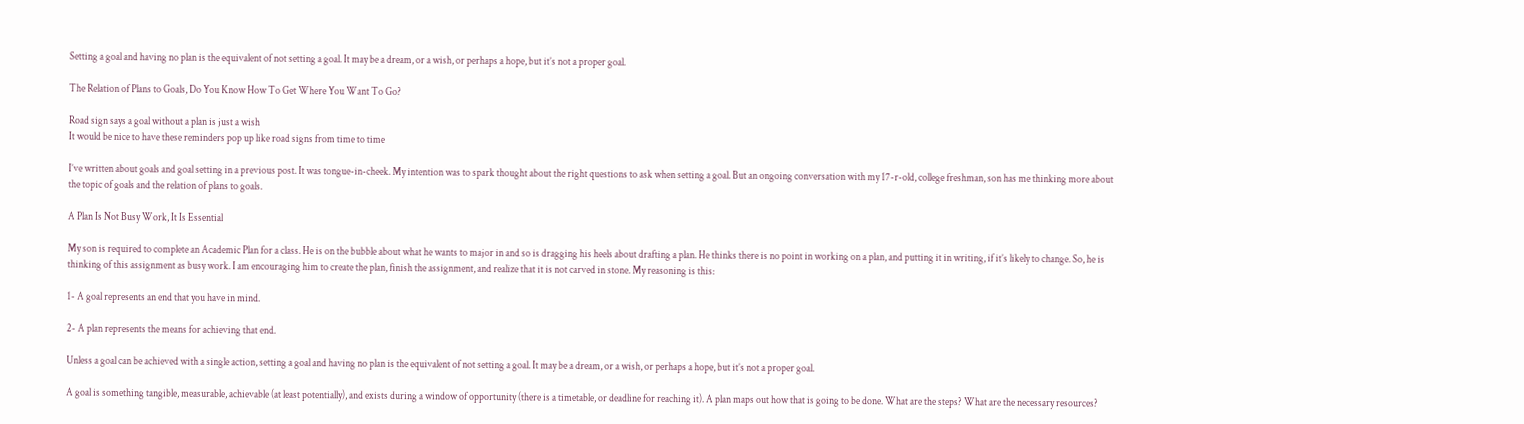Setting a goal and having no plan is the equivalent of not setting a goal. It may be a dream, or a wish, or perhaps a hope, but it’s not a proper goal.

The Relation of Plans to Goals, Do You Know How To Get Where You Want To Go?

Road sign says a goal without a plan is just a wish
It would be nice to have these reminders pop up like road signs from time to time

I’ve written about goals and goal setting in a previous post. It was tongue-in-cheek. My intention was to spark thought about the right questions to ask when setting a goal. But an ongoing conversation with my 17-r-old, college freshman, son has me thinking more about the topic of goals and the relation of plans to goals.

A Plan Is Not Busy Work, It Is Essential

My son is required to complete an Academic Plan for a class. He is on the bubble about what he wants to major in and so is dragging his heels about drafting a plan. He thinks there is no point in working on a plan, and putting it in writing, if it’s likely to change. So, he is thinking of this assignment as busy work. I am encouraging him to create the plan, finish the assignment, and realize that it is not carved in stone. My reasoning is this:

1- A goal represents an end that you have in mind.

2- A plan represents the means for achieving that end.

Unless a goal can be achieved with a single action, setting a goal and having no plan is the equivalent of not setting a goal. It may be a dream, or a wish, or perhaps a hope, but it’s not a proper goal.

A goal is something tangible, measurable, achievable (at least potentially), and exists during a window of opportunity (there is a timetable, or deadline for reaching it). A plan maps out how that is going to be done. What are the steps? What are the necessary resources?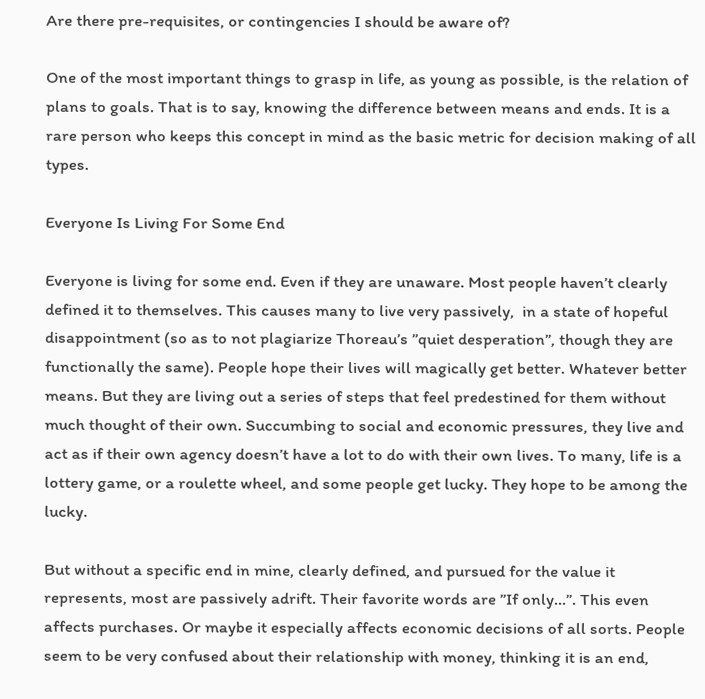Are there pre-requisites, or contingencies I should be aware of?

One of the most important things to grasp in life, as young as possible, is the relation of plans to goals. That is to say, knowing the difference between means and ends. It is a rare person who keeps this concept in mind as the basic metric for decision making of all types.

Everyone Is Living For Some End

Everyone is living for some end. Even if they are unaware. Most people haven’t clearly defined it to themselves. This causes many to live very passively,  in a state of hopeful disappointment (so as to not plagiarize Thoreau’s ”quiet desperation”, though they are functionally the same). People hope their lives will magically get better. Whatever better means. But they are living out a series of steps that feel predestined for them without much thought of their own. Succumbing to social and economic pressures, they live and act as if their own agency doesn’t have a lot to do with their own lives. To many, life is a lottery game, or a roulette wheel, and some people get lucky. They hope to be among the lucky.

But without a specific end in mine, clearly defined, and pursued for the value it represents, most are passively adrift. Their favorite words are ”If only…”. This even affects purchases. Or maybe it especially affects economic decisions of all sorts. People seem to be very confused about their relationship with money, thinking it is an end,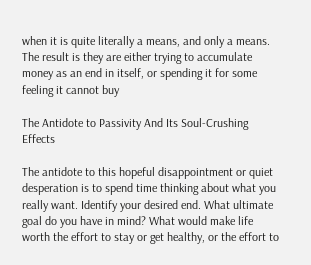when it is quite literally a means, and only a means. The result is they are either trying to accumulate money as an end in itself, or spending it for some feeling it cannot buy

The Antidote to Passivity And Its Soul-Crushing Effects

The antidote to this hopeful disappointment or quiet desperation is to spend time thinking about what you really want. Identify your desired end. What ultimate goal do you have in mind? What would make life worth the effort to stay or get healthy, or the effort to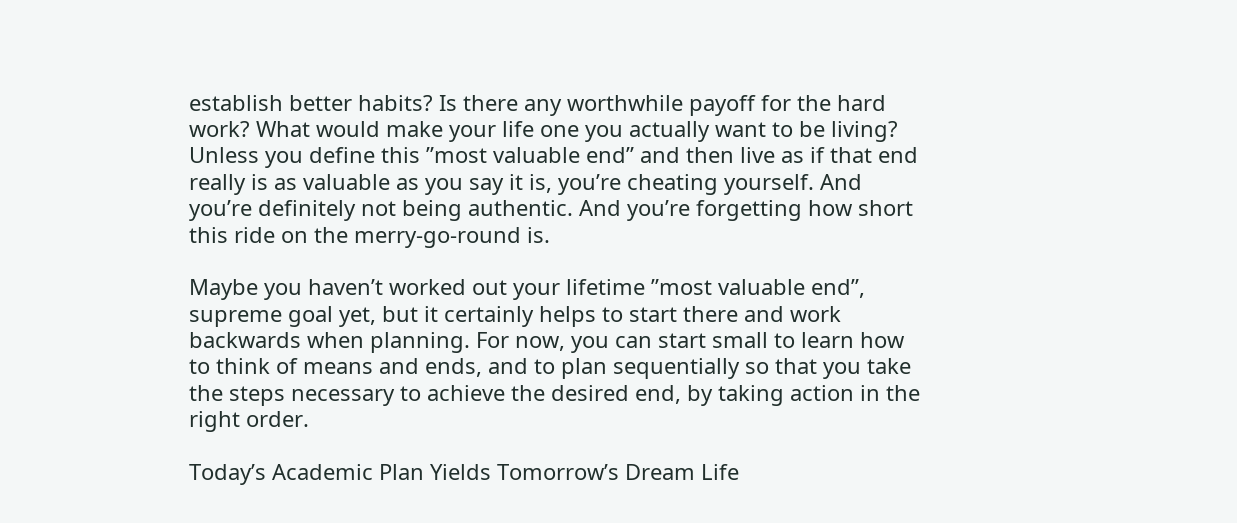establish better habits? Is there any worthwhile payoff for the hard work? What would make your life one you actually want to be living? Unless you define this ”most valuable end” and then live as if that end really is as valuable as you say it is, you’re cheating yourself. And you’re definitely not being authentic. And you’re forgetting how short this ride on the merry-go-round is.

Maybe you haven’t worked out your lifetime ”most valuable end”, supreme goal yet, but it certainly helps to start there and work backwards when planning. For now, you can start small to learn how to think of means and ends, and to plan sequentially so that you take the steps necessary to achieve the desired end, by taking action in the right order.

Today’s Academic Plan Yields Tomorrow’s Dream Life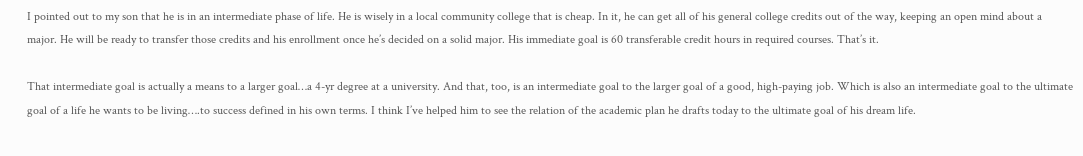I pointed out to my son that he is in an intermediate phase of life. He is wisely in a local community college that is cheap. In it, he can get all of his general college credits out of the way, keeping an open mind about a major. He will be ready to transfer those credits and his enrollment once he’s decided on a solid major. His immediate goal is 60 transferable credit hours in required courses. That’s it.

That intermediate goal is actually a means to a larger goal…a 4-yr degree at a university. And that, too, is an intermediate goal to the larger goal of a good, high-paying job. Which is also an intermediate goal to the ultimate goal of a life he wants to be living….to success defined in his own terms. I think I’ve helped him to see the relation of the academic plan he drafts today to the ultimate goal of his dream life.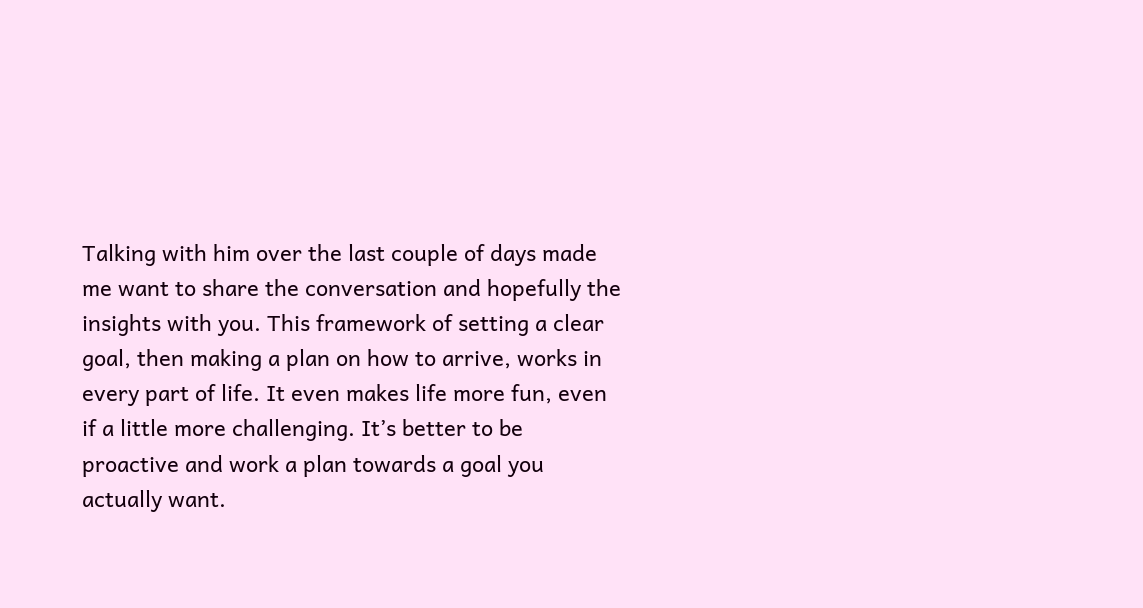Talking with him over the last couple of days made me want to share the conversation and hopefully the insights with you. This framework of setting a clear goal, then making a plan on how to arrive, works in every part of life. It even makes life more fun, even if a little more challenging. It’s better to be proactive and work a plan towards a goal you actually want.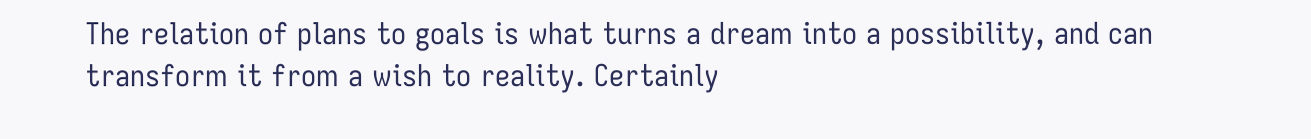The relation of plans to goals is what turns a dream into a possibility, and can transform it from a wish to reality. Certainly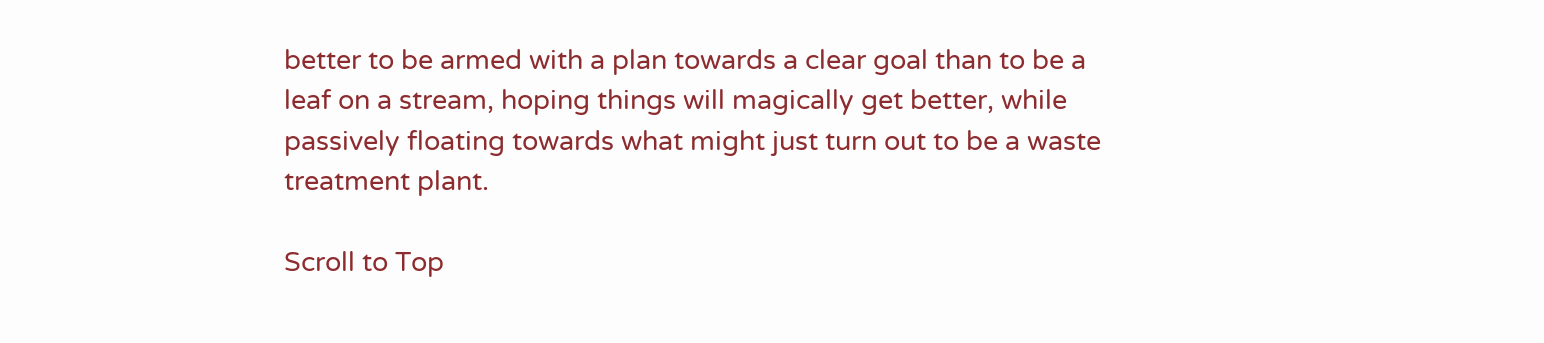better to be armed with a plan towards a clear goal than to be a leaf on a stream, hoping things will magically get better, while passively floating towards what might just turn out to be a waste treatment plant.

Scroll to Top